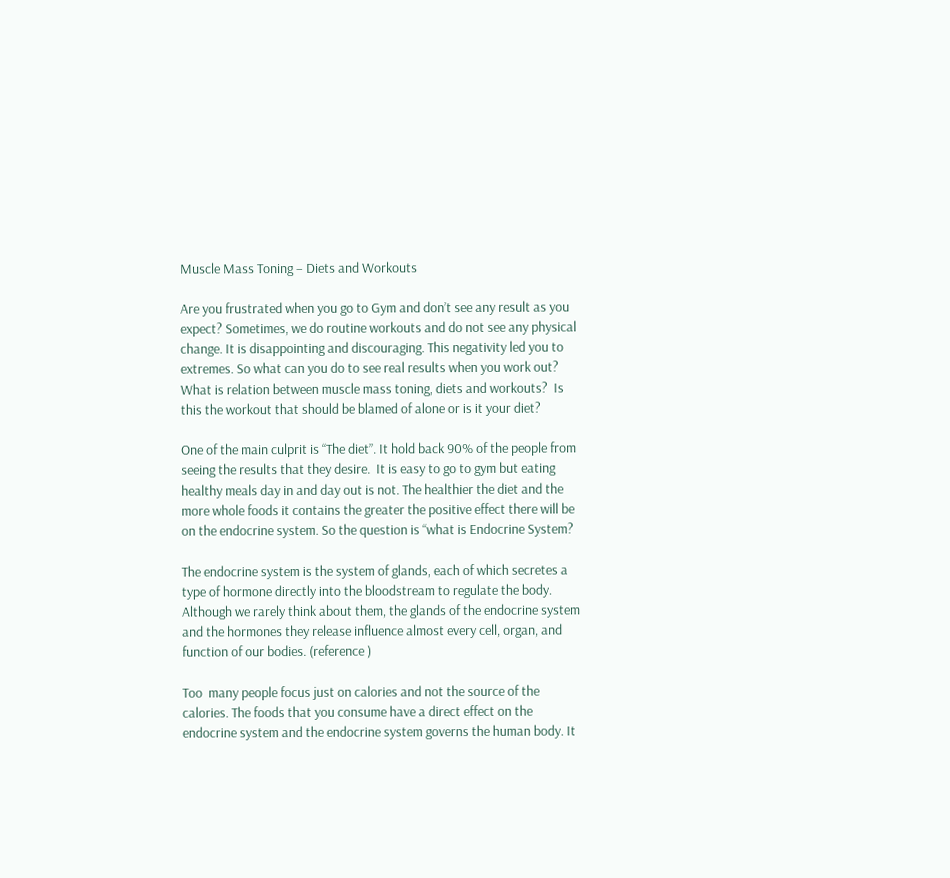Muscle Mass Toning – Diets and Workouts

Are you frustrated when you go to Gym and don’t see any result as you expect? Sometimes, we do routine workouts and do not see any physical change. It is disappointing and discouraging. This negativity led you to extremes. So what can you do to see real results when you work out? What is relation between muscle mass toning, diets and workouts?  Is this the workout that should be blamed of alone or is it your diet?

One of the main culprit is “The diet”. It hold back 90% of the people from seeing the results that they desire.  It is easy to go to gym but eating healthy meals day in and day out is not. The healthier the diet and the more whole foods it contains the greater the positive effect there will be on the endocrine system. So the question is “what is Endocrine System?

The endocrine system is the system of glands, each of which secretes a type of hormone directly into the bloodstream to regulate the body. Although we rarely think about them, the glands of the endocrine system and the hormones they release influence almost every cell, organ, and function of our bodies. (reference )

Too  many people focus just on calories and not the source of the calories. The foods that you consume have a direct effect on the endocrine system and the endocrine system governs the human body. It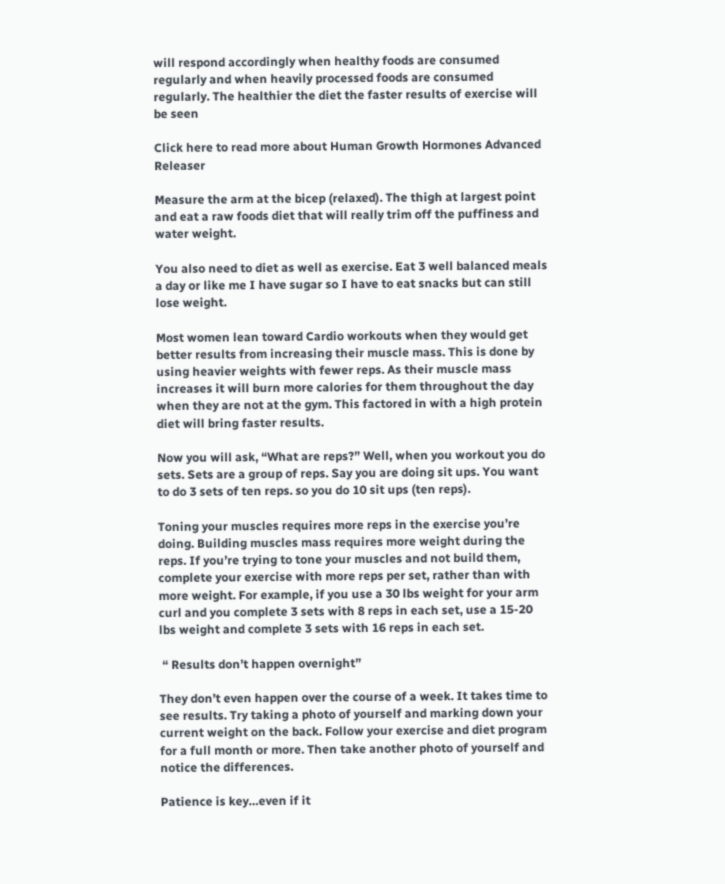will respond accordingly when healthy foods are consumed regularly and when heavily processed foods are consumed regularly. The healthier the diet the faster results of exercise will be seen

Click here to read more about Human Growth Hormones Advanced Releaser

Measure the arm at the bicep (relaxed). The thigh at largest point and eat a raw foods diet that will really trim off the puffiness and water weight.

You also need to diet as well as exercise. Eat 3 well balanced meals a day or like me I have sugar so I have to eat snacks but can still lose weight.

Most women lean toward Cardio workouts when they would get better results from increasing their muscle mass. This is done by using heavier weights with fewer reps. As their muscle mass increases it will burn more calories for them throughout the day when they are not at the gym. This factored in with a high protein diet will bring faster results.

Now you will ask, “What are reps?” Well, when you workout you do sets. Sets are a group of reps. Say you are doing sit ups. You want to do 3 sets of ten reps. so you do 10 sit ups (ten reps).

Toning your muscles requires more reps in the exercise you’re doing. Building muscles mass requires more weight during the reps. If you’re trying to tone your muscles and not build them, complete your exercise with more reps per set, rather than with more weight. For example, if you use a 30 lbs weight for your arm curl and you complete 3 sets with 8 reps in each set, use a 15-20 lbs weight and complete 3 sets with 16 reps in each set.

 “ Results don’t happen overnight”

They don’t even happen over the course of a week. It takes time to see results. Try taking a photo of yourself and marking down your current weight on the back. Follow your exercise and diet program for a full month or more. Then take another photo of yourself and notice the differences.

Patience is key…even if it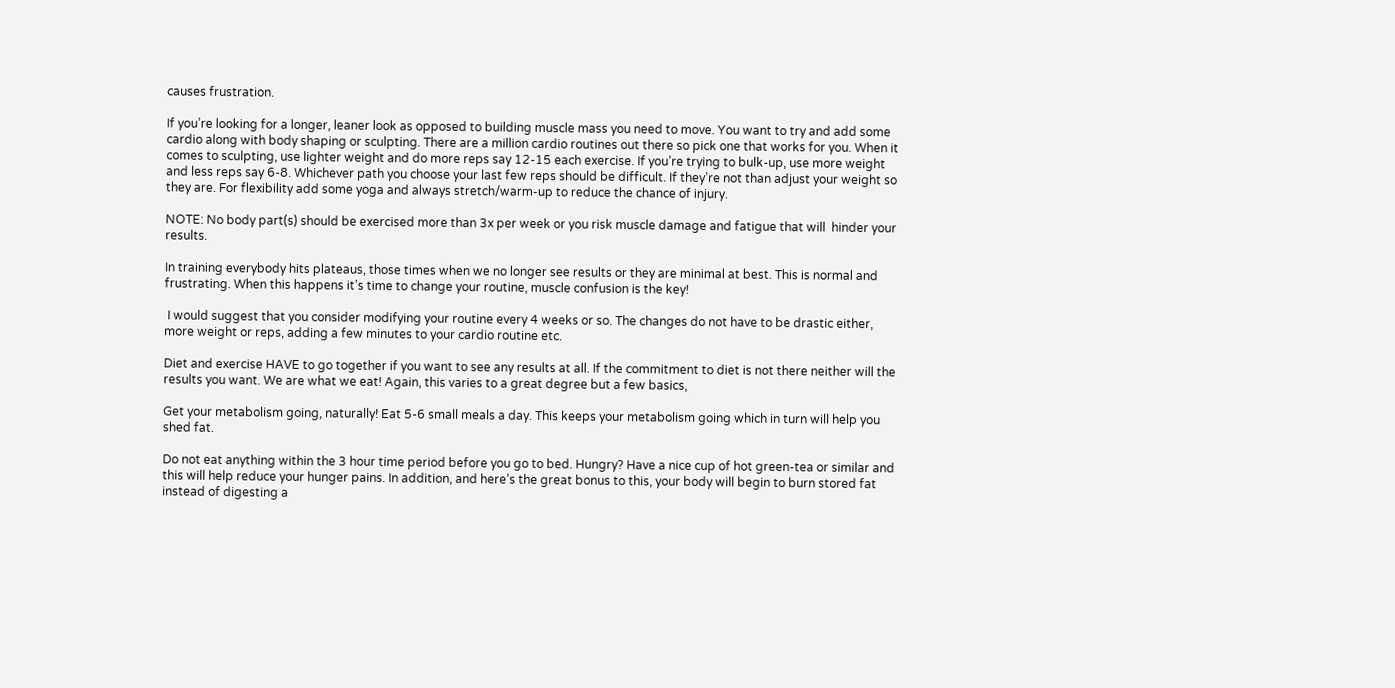causes frustration.

If you’re looking for a longer, leaner look as opposed to building muscle mass you need to move. You want to try and add some cardio along with body shaping or sculpting. There are a million cardio routines out there so pick one that works for you. When it comes to sculpting, use lighter weight and do more reps say 12-15 each exercise. If you’re trying to bulk-up, use more weight and less reps say 6-8. Whichever path you choose your last few reps should be difficult. If they’re not than adjust your weight so they are. For flexibility add some yoga and always stretch/warm-up to reduce the chance of injury.

NOTE: No body part(s) should be exercised more than 3x per week or you risk muscle damage and fatigue that will  hinder your results.

In training everybody hits plateaus, those times when we no longer see results or they are minimal at best. This is normal and frustrating. When this happens it’s time to change your routine, muscle confusion is the key!

 I would suggest that you consider modifying your routine every 4 weeks or so. The changes do not have to be drastic either, more weight or reps, adding a few minutes to your cardio routine etc.

Diet and exercise HAVE to go together if you want to see any results at all. If the commitment to diet is not there neither will the results you want. We are what we eat! Again, this varies to a great degree but a few basics,

Get your metabolism going, naturally! Eat 5-6 small meals a day. This keeps your metabolism going which in turn will help you shed fat.

Do not eat anything within the 3 hour time period before you go to bed. Hungry? Have a nice cup of hot green-tea or similar and this will help reduce your hunger pains. In addition, and here’s the great bonus to this, your body will begin to burn stored fat instead of digesting a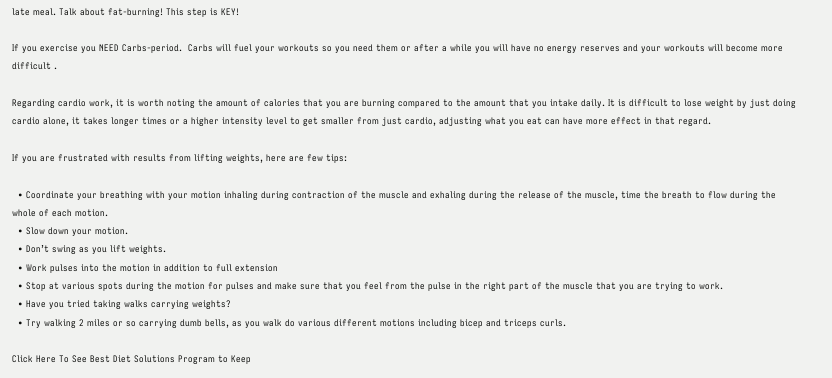late meal. Talk about fat-burning! This step is KEY!

If you exercise you NEED Carbs-period.  Carbs will fuel your workouts so you need them or after a while you will have no energy reserves and your workouts will become more difficult .

Regarding cardio work, it is worth noting the amount of calories that you are burning compared to the amount that you intake daily. It is difficult to lose weight by just doing cardio alone, it takes longer times or a higher intensity level to get smaller from just cardio, adjusting what you eat can have more effect in that regard.

If you are frustrated with results from lifting weights, here are few tips:

  • Coordinate your breathing with your motion inhaling during contraction of the muscle and exhaling during the release of the muscle, time the breath to flow during the whole of each motion.
  • Slow down your motion.
  • Don’t swing as you lift weights.
  • Work pulses into the motion in addition to full extension
  • Stop at various spots during the motion for pulses and make sure that you feel from the pulse in the right part of the muscle that you are trying to work.
  • Have you tried taking walks carrying weights?
  • Try walking 2 miles or so carrying dumb bells, as you walk do various different motions including bicep and triceps curls.

Click Here To See Best Diet Solutions Program to Keep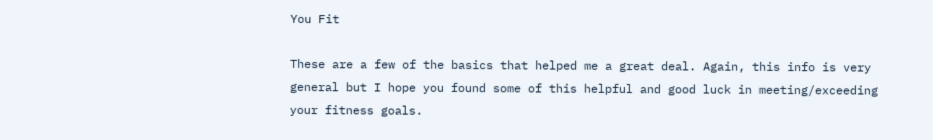You Fit

These are a few of the basics that helped me a great deal. Again, this info is very general but I hope you found some of this helpful and good luck in meeting/exceeding your fitness goals.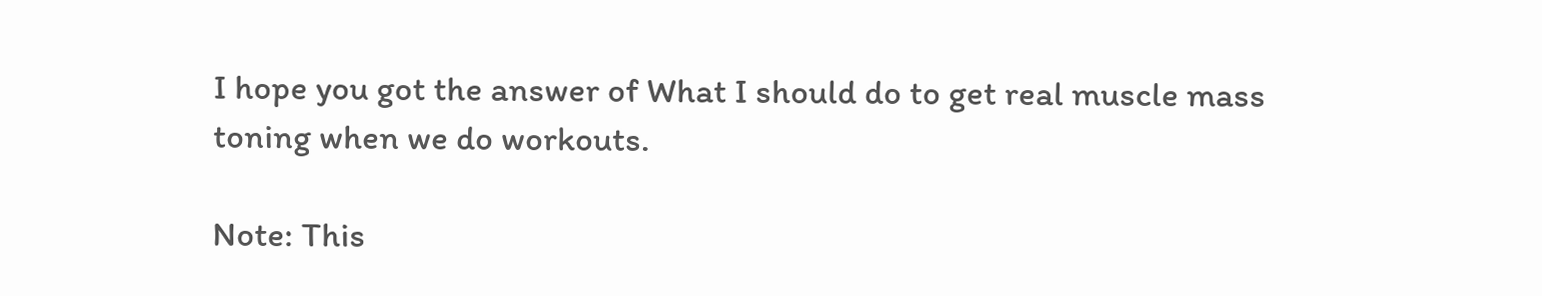I hope you got the answer of What I should do to get real muscle mass toning when we do workouts.

Note: This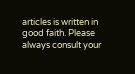articles is written in good faith. Please always consult your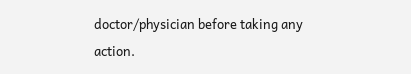doctor/physician before taking any action.